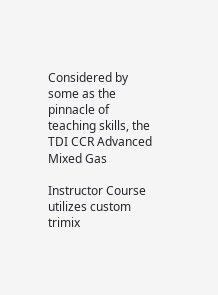Considered by some as the pinnacle of teaching skills, the TDI CCR Advanced Mixed Gas

Instructor Course utilizes custom trimix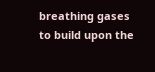breathing gases to build upon the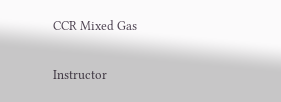CCR Mixed Gas

Instructor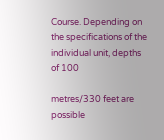Course. Depending on the specifications of the individual unit, depths of 100

metres/330 feet are possible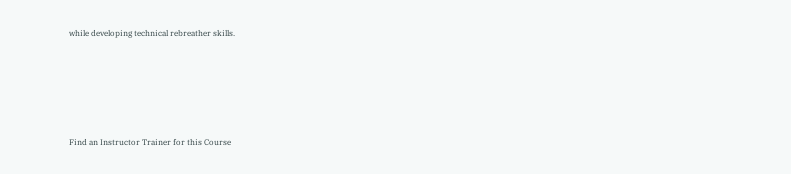while developing technical rebreather skills.





Find an Instructor Trainer for this Course